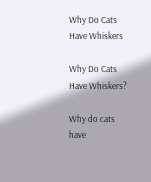Why Do Cats Have Whiskers

Why Do Cats Have Whiskers?

Why do cats have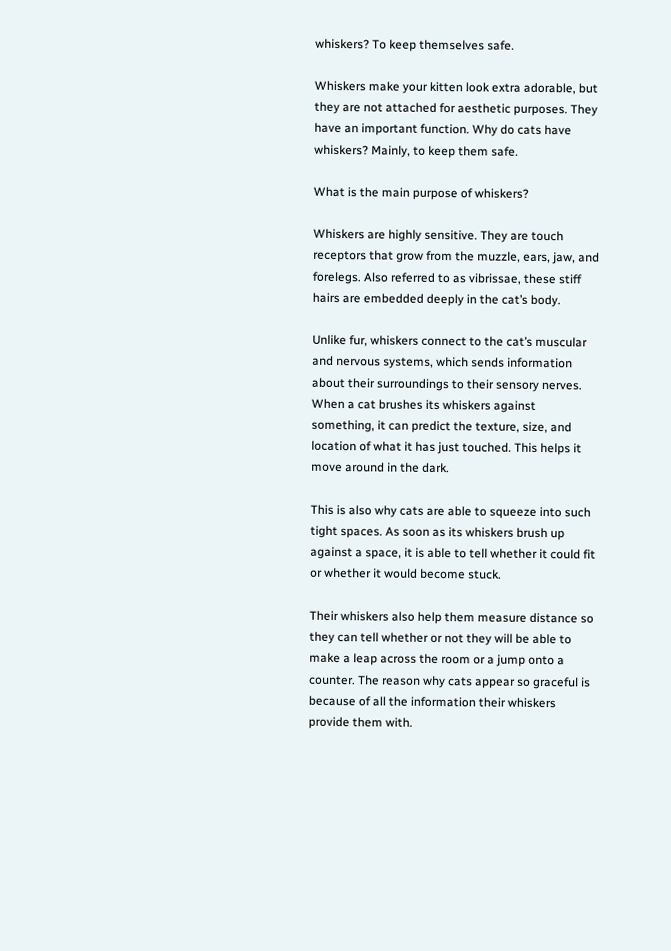whiskers? To keep themselves safe.

Whiskers make your kitten look extra adorable, but they are not attached for aesthetic purposes. They have an important function. Why do cats have whiskers? Mainly, to keep them safe.

What is the main purpose of whiskers?

Whiskers are highly sensitive. They are touch receptors that grow from the muzzle, ears, jaw, and forelegs. Also referred to as vibrissae, these stiff hairs are embedded deeply in the cat’s body.

Unlike fur, whiskers connect to the cat’s muscular and nervous systems, which sends information about their surroundings to their sensory nerves. When a cat brushes its whiskers against something, it can predict the texture, size, and location of what it has just touched. This helps it move around in the dark.

This is also why cats are able to squeeze into such tight spaces. As soon as its whiskers brush up against a space, it is able to tell whether it could fit or whether it would become stuck.

Their whiskers also help them measure distance so they can tell whether or not they will be able to make a leap across the room or a jump onto a counter. The reason why cats appear so graceful is because of all the information their whiskers provide them with.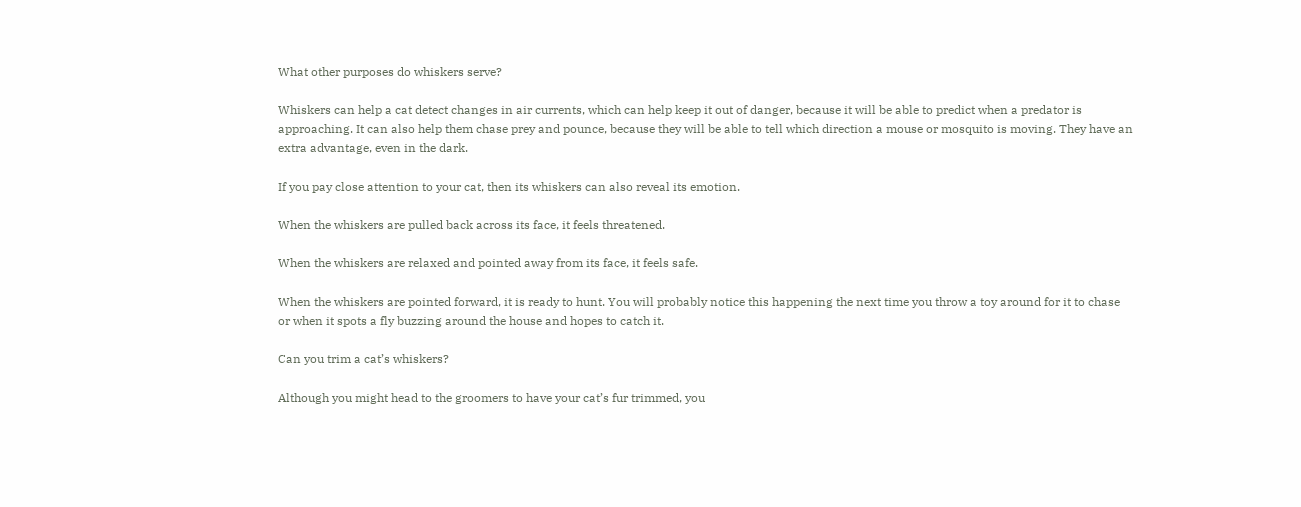What other purposes do whiskers serve?

Whiskers can help a cat detect changes in air currents, which can help keep it out of danger, because it will be able to predict when a predator is approaching. It can also help them chase prey and pounce, because they will be able to tell which direction a mouse or mosquito is moving. They have an extra advantage, even in the dark.

If you pay close attention to your cat, then its whiskers can also reveal its emotion.

When the whiskers are pulled back across its face, it feels threatened.

When the whiskers are relaxed and pointed away from its face, it feels safe.

When the whiskers are pointed forward, it is ready to hunt. You will probably notice this happening the next time you throw a toy around for it to chase or when it spots a fly buzzing around the house and hopes to catch it.

Can you trim a cat’s whiskers?

Although you might head to the groomers to have your cat’s fur trimmed, you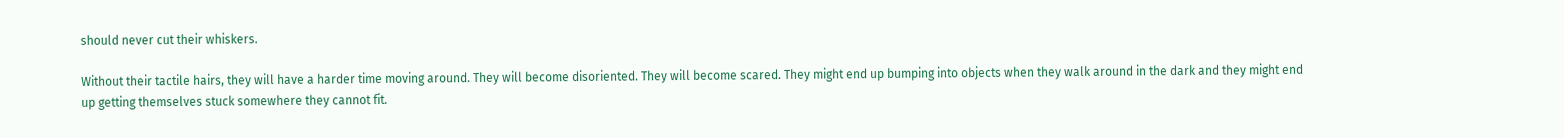should never cut their whiskers.

Without their tactile hairs, they will have a harder time moving around. They will become disoriented. They will become scared. They might end up bumping into objects when they walk around in the dark and they might end up getting themselves stuck somewhere they cannot fit.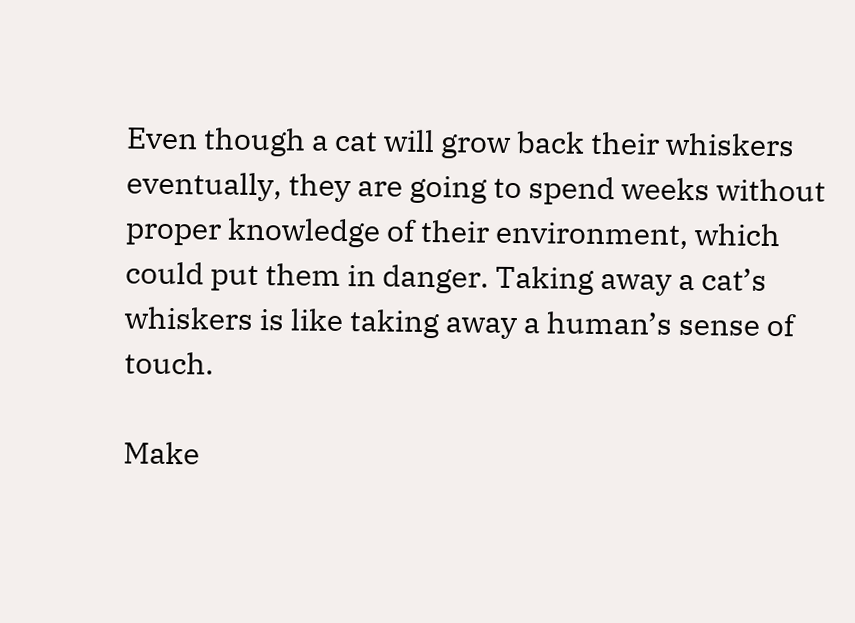Even though a cat will grow back their whiskers eventually, they are going to spend weeks without proper knowledge of their environment, which could put them in danger. Taking away a cat’s whiskers is like taking away a human’s sense of touch.

Make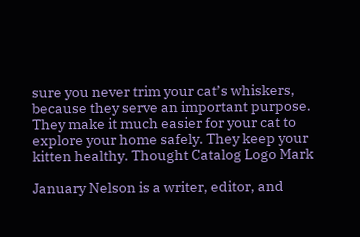sure you never trim your cat’s whiskers, because they serve an important purpose. They make it much easier for your cat to explore your home safely. They keep your kitten healthy. Thought Catalog Logo Mark

January Nelson is a writer, editor, and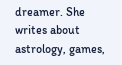dreamer. She writes about astrology, games,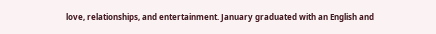love, relationships, and entertainment. January graduated with an English and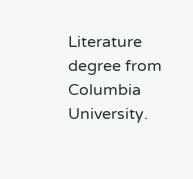Literature degree from Columbia University.